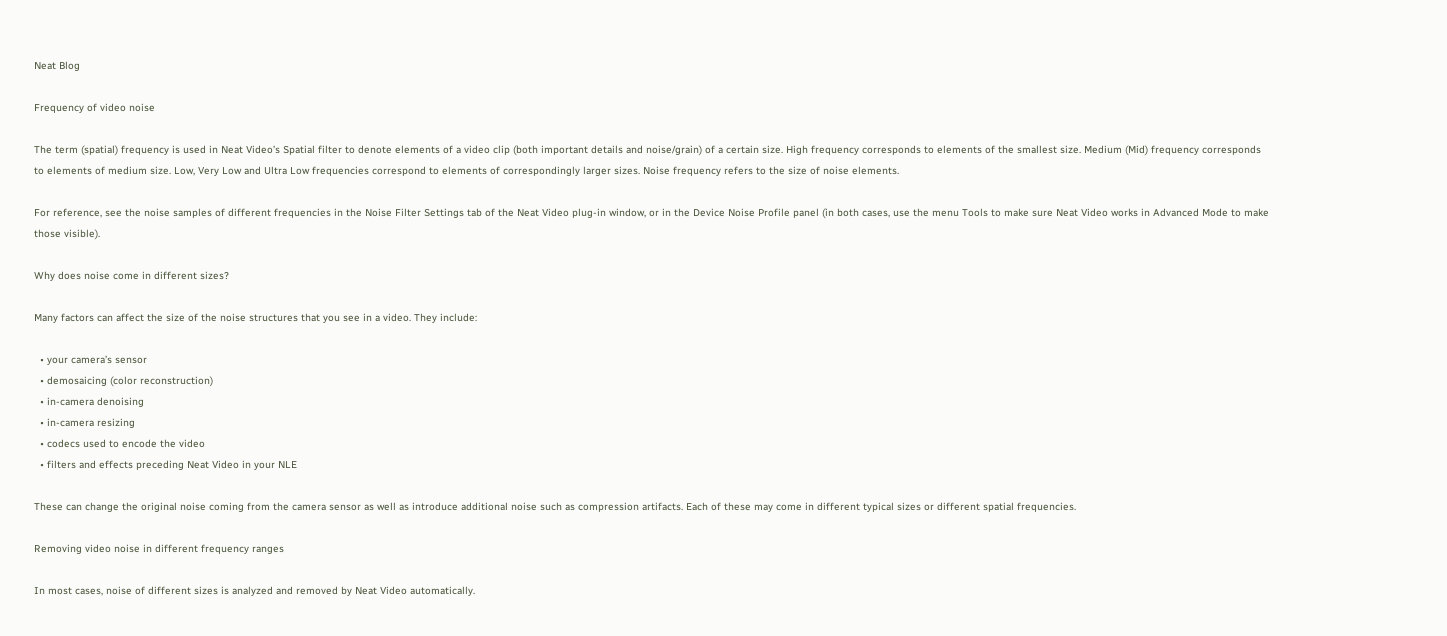Neat Blog

Frequency of video noise

The term (spatial) frequency is used in Neat Video’s Spatial filter to denote elements of a video clip (both important details and noise/grain) of a certain size. High frequency corresponds to elements of the smallest size. Medium (Mid) frequency corresponds to elements of medium size. Low, Very Low and Ultra Low frequencies correspond to elements of correspondingly larger sizes. Noise frequency refers to the size of noise elements.

For reference, see the noise samples of different frequencies in the Noise Filter Settings tab of the Neat Video plug-in window, or in the Device Noise Profile panel (in both cases, use the menu Tools to make sure Neat Video works in Advanced Mode to make those visible).

Why does noise come in different sizes?

Many factors can affect the size of the noise structures that you see in a video. They include:

  • your camera’s sensor
  • demosaicing (color reconstruction)
  • in-camera denoising
  • in-camera resizing
  • codecs used to encode the video
  • filters and effects preceding Neat Video in your NLE

These can change the original noise coming from the camera sensor as well as introduce additional noise such as compression artifacts. Each of these may come in different typical sizes or different spatial frequencies.

Removing video noise in different frequency ranges

In most cases, noise of different sizes is analyzed and removed by Neat Video automatically.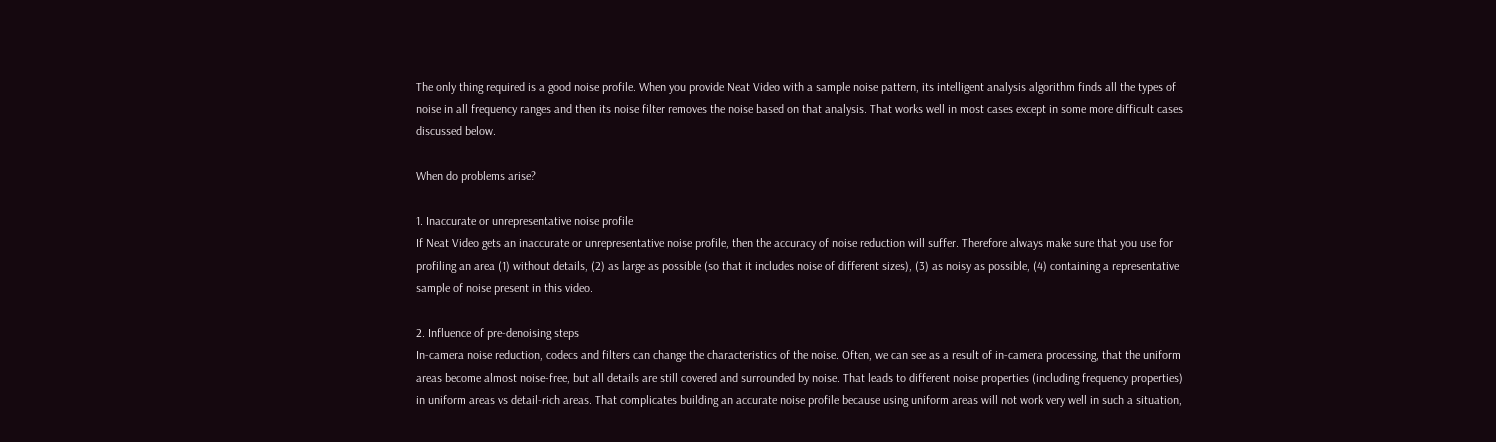The only thing required is a good noise profile. When you provide Neat Video with a sample noise pattern, its intelligent analysis algorithm finds all the types of noise in all frequency ranges and then its noise filter removes the noise based on that analysis. That works well in most cases except in some more difficult cases discussed below.

When do problems arise?

1. Inaccurate or unrepresentative noise profile
If Neat Video gets an inaccurate or unrepresentative noise profile, then the accuracy of noise reduction will suffer. Therefore always make sure that you use for profiling an area (1) without details, (2) as large as possible (so that it includes noise of different sizes), (3) as noisy as possible, (4) containing a representative sample of noise present in this video.

2. Influence of pre-denoising steps
In-camera noise reduction, codecs and filters can change the characteristics of the noise. Often, we can see as a result of in-camera processing, that the uniform areas become almost noise-free, but all details are still covered and surrounded by noise. That leads to different noise properties (including frequency properties) in uniform areas vs detail-rich areas. That complicates building an accurate noise profile because using uniform areas will not work very well in such a situation,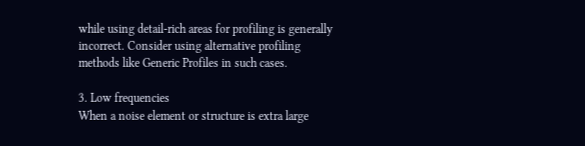while using detail-rich areas for profiling is generally incorrect. Consider using alternative profiling methods like Generic Profiles in such cases.

3. Low frequencies
When a noise element or structure is extra large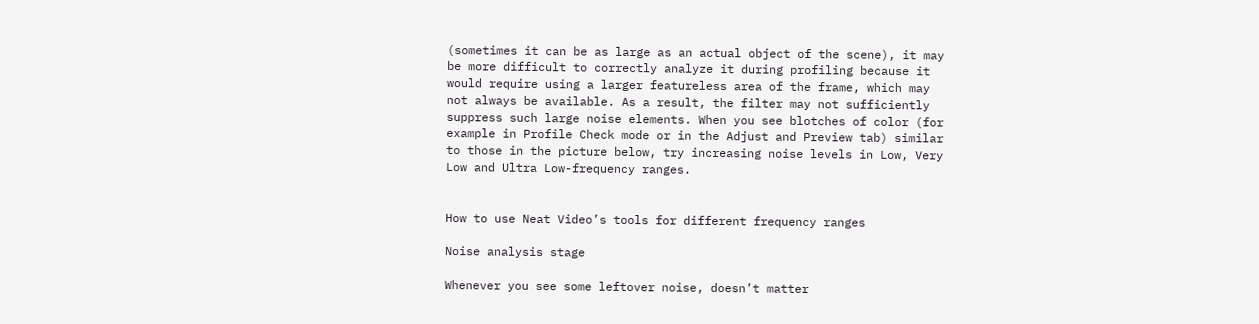(sometimes it can be as large as an actual object of the scene), it may be more difficult to correctly analyze it during profiling because it would require using a larger featureless area of the frame, which may not always be available. As a result, the filter may not sufficiently suppress such large noise elements. When you see blotches of color (for example in Profile Check mode or in the Adjust and Preview tab) similar to those in the picture below, try increasing noise levels in Low, Very Low and Ultra Low-frequency ranges.


How to use Neat Video’s tools for different frequency ranges

Noise analysis stage

Whenever you see some leftover noise, doesn’t matter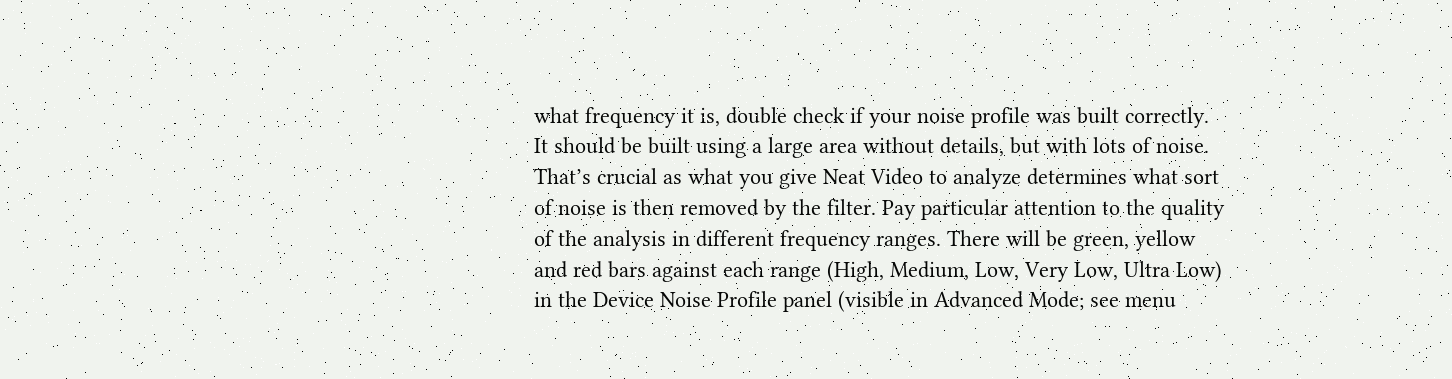what frequency it is, double check if your noise profile was built correctly. It should be built using a large area without details, but with lots of noise. That’s crucial as what you give Neat Video to analyze determines what sort of noise is then removed by the filter. Pay particular attention to the quality of the analysis in different frequency ranges. There will be green, yellow and red bars against each range (High, Medium, Low, Very Low, Ultra Low) in the Device Noise Profile panel (visible in Advanced Mode; see menu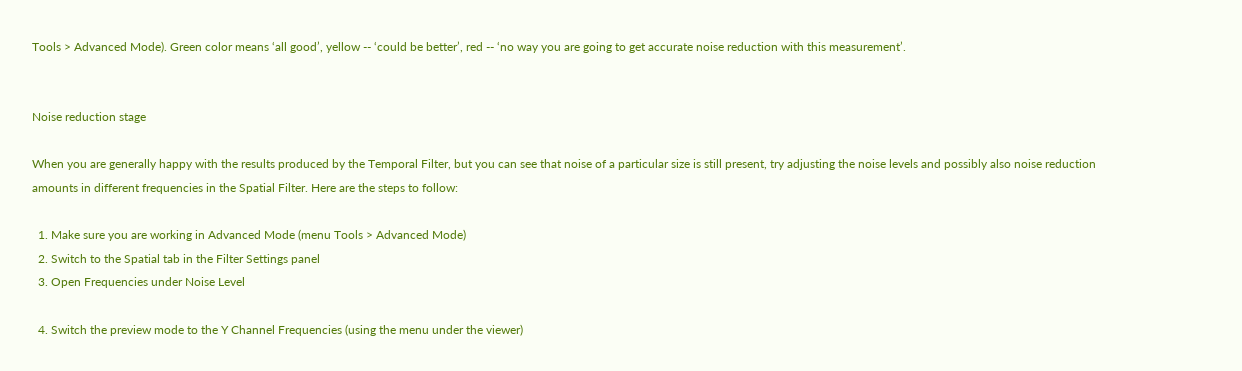Tools > Advanced Mode). Green color means ‘all good’, yellow -- ‘could be better’, red -- ‘no way you are going to get accurate noise reduction with this measurement’.


Noise reduction stage

When you are generally happy with the results produced by the Temporal Filter, but you can see that noise of a particular size is still present, try adjusting the noise levels and possibly also noise reduction amounts in different frequencies in the Spatial Filter. Here are the steps to follow:

  1. Make sure you are working in Advanced Mode (menu Tools > Advanced Mode)
  2. Switch to the Spatial tab in the Filter Settings panel
  3. Open Frequencies under Noise Level

  4. Switch the preview mode to the Y Channel Frequencies (using the menu under the viewer)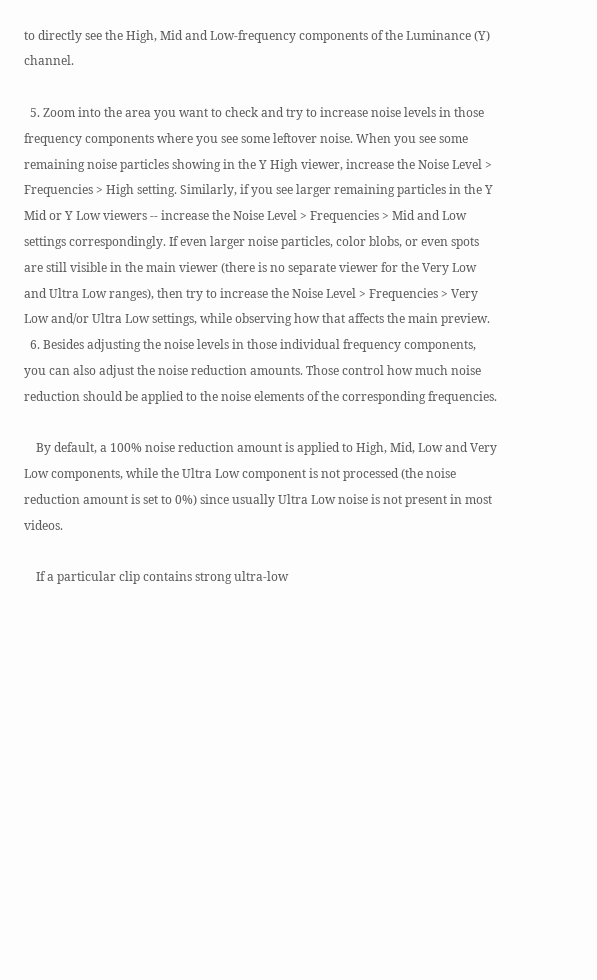to directly see the High, Mid and Low-frequency components of the Luminance (Y) channel.

  5. Zoom into the area you want to check and try to increase noise levels in those frequency components where you see some leftover noise. When you see some remaining noise particles showing in the Y High viewer, increase the Noise Level > Frequencies > High setting. Similarly, if you see larger remaining particles in the Y Mid or Y Low viewers -- increase the Noise Level > Frequencies > Mid and Low settings correspondingly. If even larger noise particles, color blobs, or even spots are still visible in the main viewer (there is no separate viewer for the Very Low and Ultra Low ranges), then try to increase the Noise Level > Frequencies > Very Low and/or Ultra Low settings, while observing how that affects the main preview.
  6. Besides adjusting the noise levels in those individual frequency components, you can also adjust the noise reduction amounts. Those control how much noise reduction should be applied to the noise elements of the corresponding frequencies.

    By default, a 100% noise reduction amount is applied to High, Mid, Low and Very Low components, while the Ultra Low component is not processed (the noise reduction amount is set to 0%) since usually Ultra Low noise is not present in most videos.

    If a particular clip contains strong ultra-low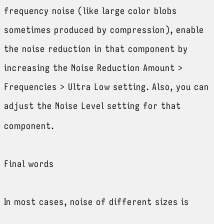frequency noise (like large color blobs sometimes produced by compression), enable the noise reduction in that component by increasing the Noise Reduction Amount > Frequencies > Ultra Low setting. Also, you can adjust the Noise Level setting for that component.

Final words

In most cases, noise of different sizes is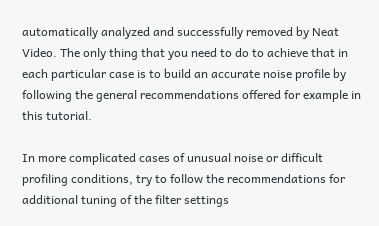automatically analyzed and successfully removed by Neat Video. The only thing that you need to do to achieve that in each particular case is to build an accurate noise profile by following the general recommendations offered for example in this tutorial.

In more complicated cases of unusual noise or difficult profiling conditions, try to follow the recommendations for additional tuning of the filter settings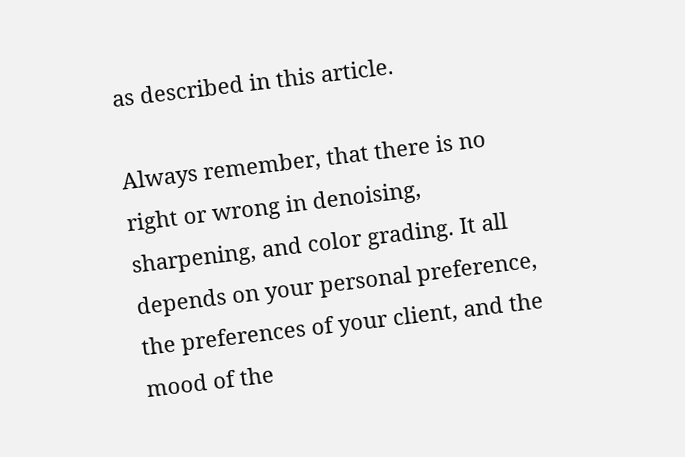as described in this article.

Always remember, that there is no right or wrong in denoising, sharpening, and color grading. It all depends on your personal preference, the preferences of your client, and the mood of the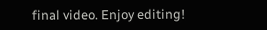final video. Enjoy editing!